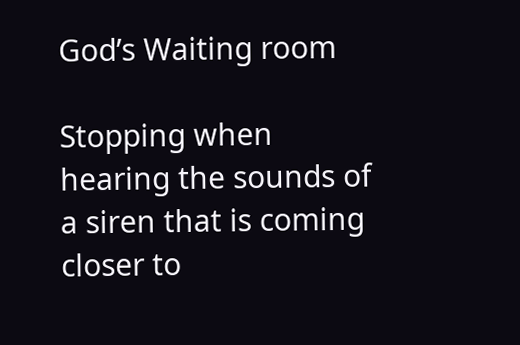God’s Waiting room

Stopping when hearing the sounds of a siren that is coming closer to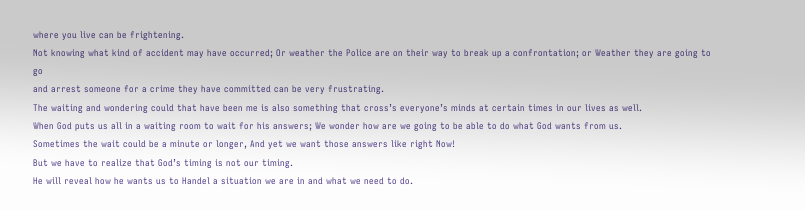where you live can be frightening.
Not knowing what kind of accident may have occurred; Or weather the Police are on their way to break up a confrontation; or Weather they are going to go
and arrest someone for a crime they have committed can be very frustrating.
The waiting and wondering could that have been me is also something that cross’s everyone’s minds at certain times in our lives as well.
When God puts us all in a waiting room to wait for his answers; We wonder how are we going to be able to do what God wants from us.
Sometimes the wait could be a minute or longer, And yet we want those answers like right Now!
But we have to realize that God’s timing is not our timing.
He will reveal how he wants us to Handel a situation we are in and what we need to do.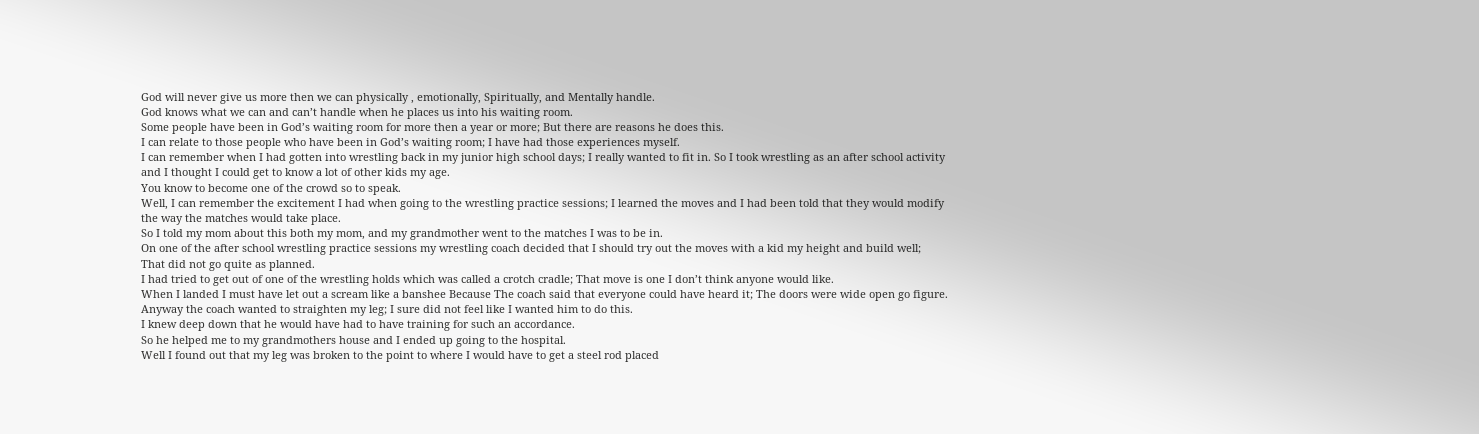God will never give us more then we can physically , emotionally, Spiritually, and Mentally handle.
God knows what we can and can’t handle when he places us into his waiting room.
Some people have been in God’s waiting room for more then a year or more; But there are reasons he does this.
I can relate to those people who have been in God’s waiting room; I have had those experiences myself.
I can remember when I had gotten into wrestling back in my junior high school days; I really wanted to fit in. So I took wrestling as an after school activity
and I thought I could get to know a lot of other kids my age.
You know to become one of the crowd so to speak.
Well, I can remember the excitement I had when going to the wrestling practice sessions; I learned the moves and I had been told that they would modify
the way the matches would take place.
So I told my mom about this both my mom, and my grandmother went to the matches I was to be in.
On one of the after school wrestling practice sessions my wrestling coach decided that I should try out the moves with a kid my height and build well;
That did not go quite as planned.
I had tried to get out of one of the wrestling holds which was called a crotch cradle; That move is one I don’t think anyone would like.
When I landed I must have let out a scream like a banshee Because The coach said that everyone could have heard it; The doors were wide open go figure.
Anyway the coach wanted to straighten my leg; I sure did not feel like I wanted him to do this.
I knew deep down that he would have had to have training for such an accordance.
So he helped me to my grandmothers house and I ended up going to the hospital.
Well I found out that my leg was broken to the point to where I would have to get a steel rod placed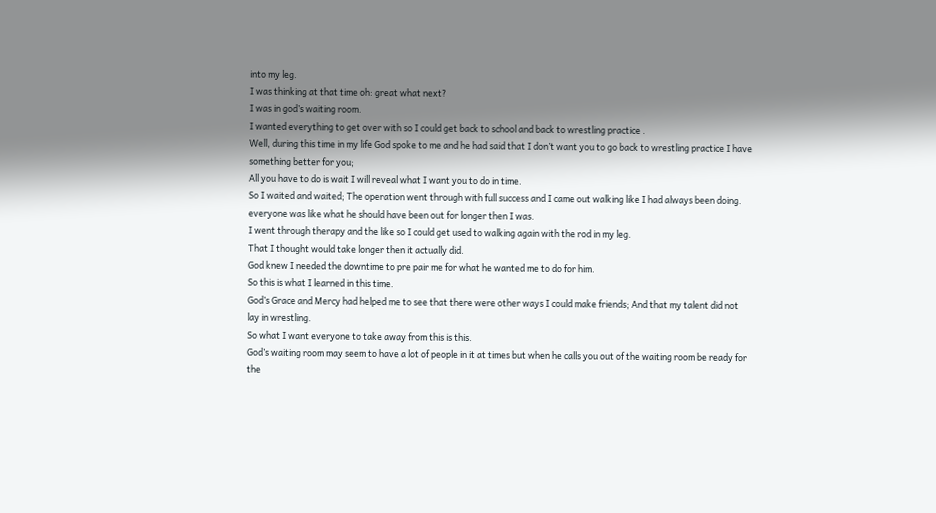into my leg.
I was thinking at that time oh: great what next?
I was in god’s waiting room.
I wanted everything to get over with so I could get back to school and back to wrestling practice .
Well, during this time in my life God spoke to me and he had said that I don’t want you to go back to wrestling practice I have something better for you;
All you have to do is wait I will reveal what I want you to do in time.
So I waited and waited; The operation went through with full success and I came out walking like I had always been doing.
everyone was like what he should have been out for longer then I was.
I went through therapy and the like so I could get used to walking again with the rod in my leg.
That I thought would take longer then it actually did.
God knew I needed the downtime to pre pair me for what he wanted me to do for him.
So this is what I learned in this time.
God’s Grace and Mercy had helped me to see that there were other ways I could make friends; And that my talent did not lay in wrestling.
So what I want everyone to take away from this is this.
God’s waiting room may seem to have a lot of people in it at times but when he calls you out of the waiting room be ready for the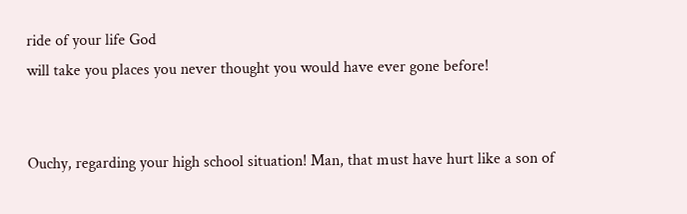ride of your life God
will take you places you never thought you would have ever gone before!


Ouchy, regarding your high school situation! Man, that must have hurt like a son of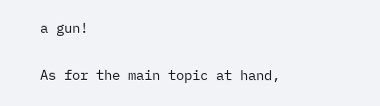a gun!

As for the main topic at hand,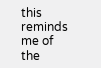this reminds me of the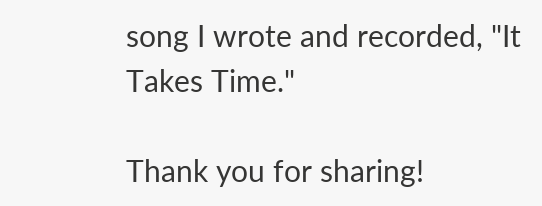song I wrote and recorded, "It Takes Time."

Thank you for sharing!